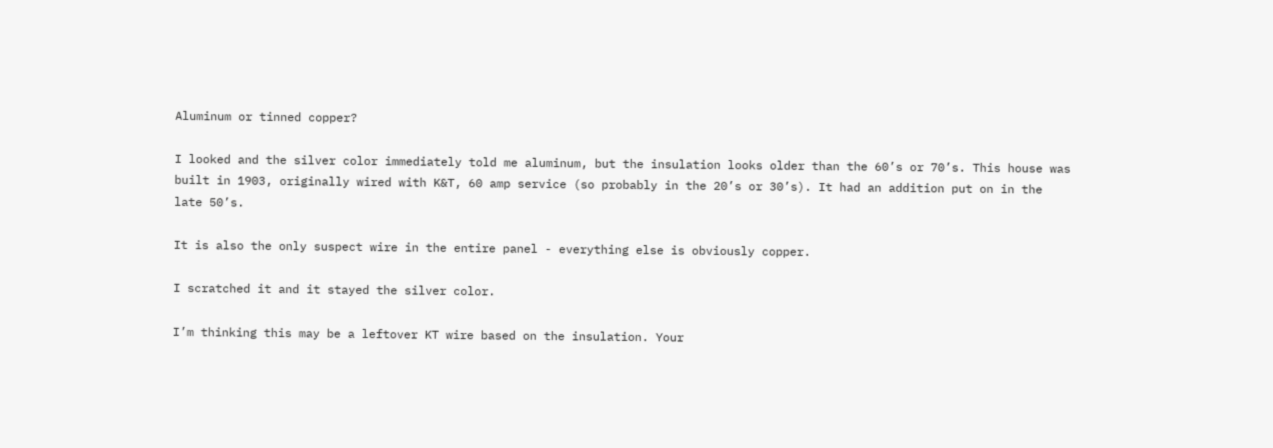Aluminum or tinned copper?

I looked and the silver color immediately told me aluminum, but the insulation looks older than the 60’s or 70’s. This house was built in 1903, originally wired with K&T, 60 amp service (so probably in the 20’s or 30’s). It had an addition put on in the late 50’s.

It is also the only suspect wire in the entire panel - everything else is obviously copper.

I scratched it and it stayed the silver color.

I’m thinking this may be a leftover KT wire based on the insulation. Your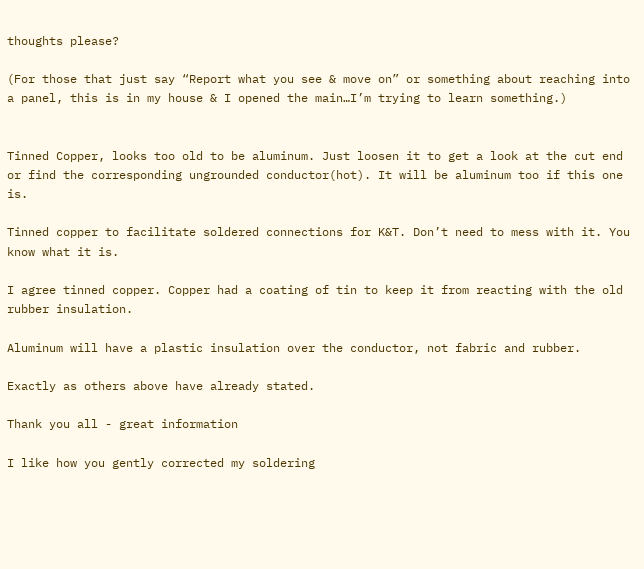thoughts please?

(For those that just say “Report what you see & move on” or something about reaching into a panel, this is in my house & I opened the main…I’m trying to learn something.)


Tinned Copper, looks too old to be aluminum. Just loosen it to get a look at the cut end or find the corresponding ungrounded conductor(hot). It will be aluminum too if this one is.

Tinned copper to facilitate soldered connections for K&T. Don’t need to mess with it. You know what it is.

I agree tinned copper. Copper had a coating of tin to keep it from reacting with the old rubber insulation.

Aluminum will have a plastic insulation over the conductor, not fabric and rubber.

Exactly as others above have already stated.

Thank you all - great information

I like how you gently corrected my soldering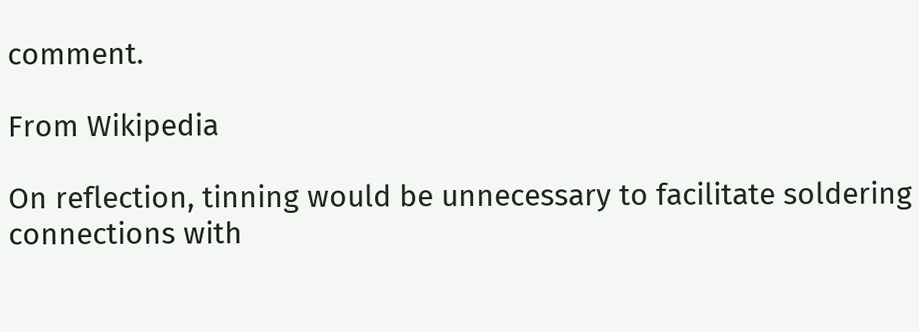comment.

From Wikipedia

On reflection, tinning would be unnecessary to facilitate soldering connections with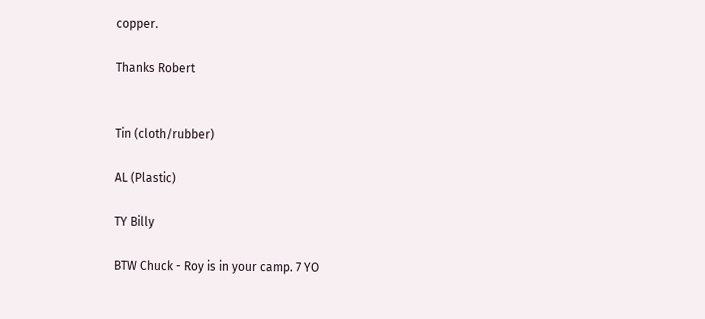copper.

Thanks Robert


Tin (cloth/rubber)

AL (Plastic)

TY Billy

BTW Chuck - Roy is in your camp. 7 YO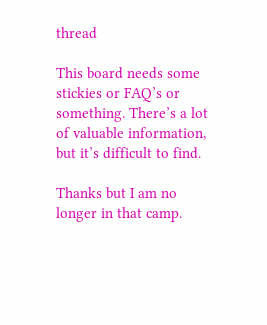thread

This board needs some stickies or FAQ’s or something. There’s a lot of valuable information, but it’s difficult to find.

Thanks but I am no longer in that camp.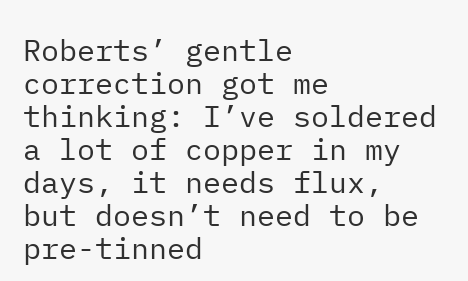Roberts’ gentle correction got me thinking: I’ve soldered a lot of copper in my days, it needs flux, but doesn’t need to be pre-tinned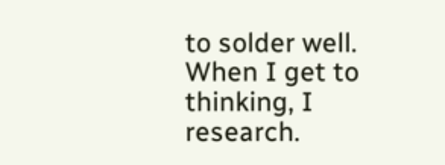to solder well. When I get to thinking, I research.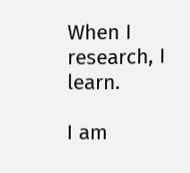When I research, I learn.

I am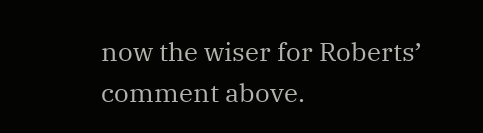now the wiser for Roberts’ comment above.